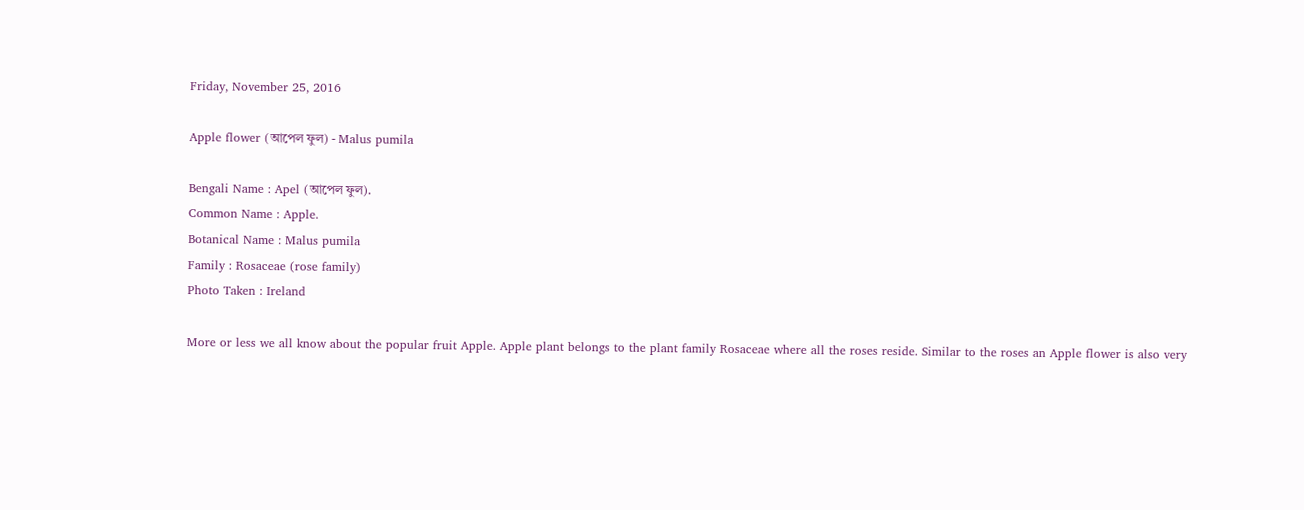Friday, November 25, 2016

Apple flower (আপেল ফুল) - Malus pumila

Bengali Name : Apel (আপেল ফুল).
Common Name : Apple.
Botanical Name : Malus pumila
Family : Rosaceae (rose family)
Photo Taken : Ireland

More or less we all know about the popular fruit Apple. Apple plant belongs to the plant family Rosaceae where all the roses reside. Similar to the roses an Apple flower is also very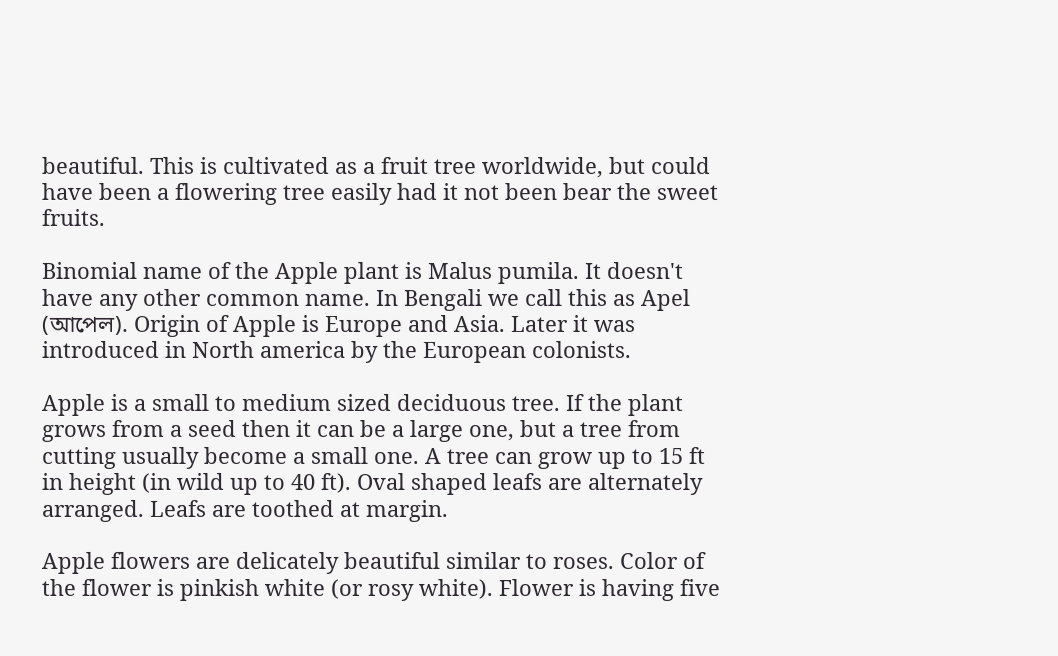beautiful. This is cultivated as a fruit tree worldwide, but could have been a flowering tree easily had it not been bear the sweet fruits.

Binomial name of the Apple plant is Malus pumila. It doesn't have any other common name. In Bengali we call this as Apel (আপেল). Origin of Apple is Europe and Asia. Later it was introduced in North america by the European colonists.

Apple is a small to medium sized deciduous tree. If the plant grows from a seed then it can be a large one, but a tree from cutting usually become a small one. A tree can grow up to 15 ft in height (in wild up to 40 ft). Oval shaped leafs are alternately arranged. Leafs are toothed at margin.

Apple flowers are delicately beautiful similar to roses. Color of the flower is pinkish white (or rosy white). Flower is having five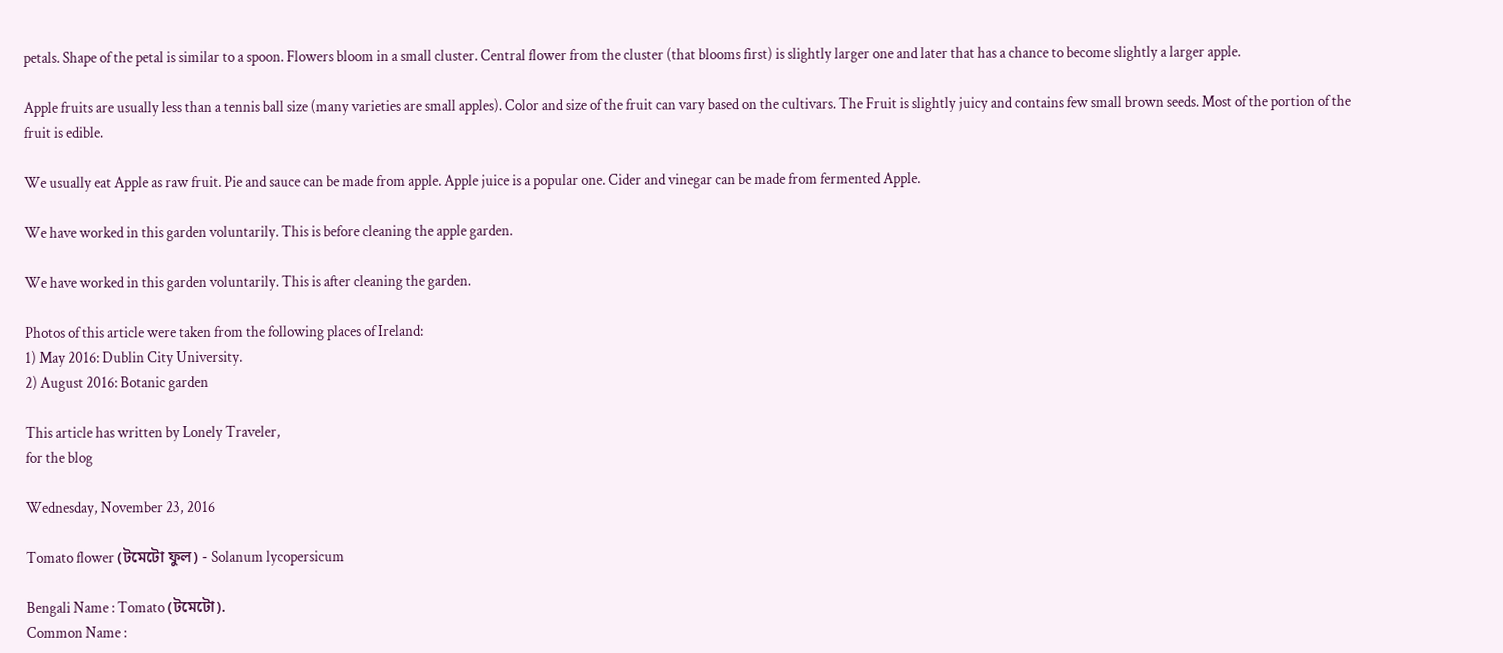petals. Shape of the petal is similar to a spoon. Flowers bloom in a small cluster. Central flower from the cluster (that blooms first) is slightly larger one and later that has a chance to become slightly a larger apple.

Apple fruits are usually less than a tennis ball size (many varieties are small apples). Color and size of the fruit can vary based on the cultivars. The Fruit is slightly juicy and contains few small brown seeds. Most of the portion of the fruit is edible.

We usually eat Apple as raw fruit. Pie and sauce can be made from apple. Apple juice is a popular one. Cider and vinegar can be made from fermented Apple.

We have worked in this garden voluntarily. This is before cleaning the apple garden.

We have worked in this garden voluntarily. This is after cleaning the garden.

Photos of this article were taken from the following places of Ireland:
1) May 2016: Dublin City University.
2) August 2016: Botanic garden

This article has written by Lonely Traveler,
for the blog

Wednesday, November 23, 2016

Tomato flower (টমেটো ফুল) - Solanum lycopersicum

Bengali Name : Tomato (টমেটো).
Common Name :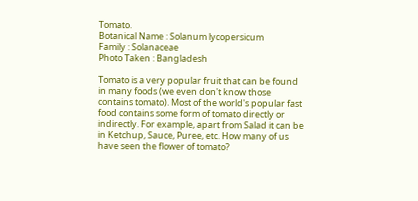Tomato.
Botanical Name : Solanum lycopersicum
Family : Solanaceae
Photo Taken : Bangladesh

Tomato is a very popular fruit that can be found in many foods (we even don't know those contains tomato). Most of the world's popular fast food contains some form of tomato directly or indirectly. For example, apart from Salad it can be in Ketchup, Sauce, Puree, etc. How many of us have seen the flower of tomato?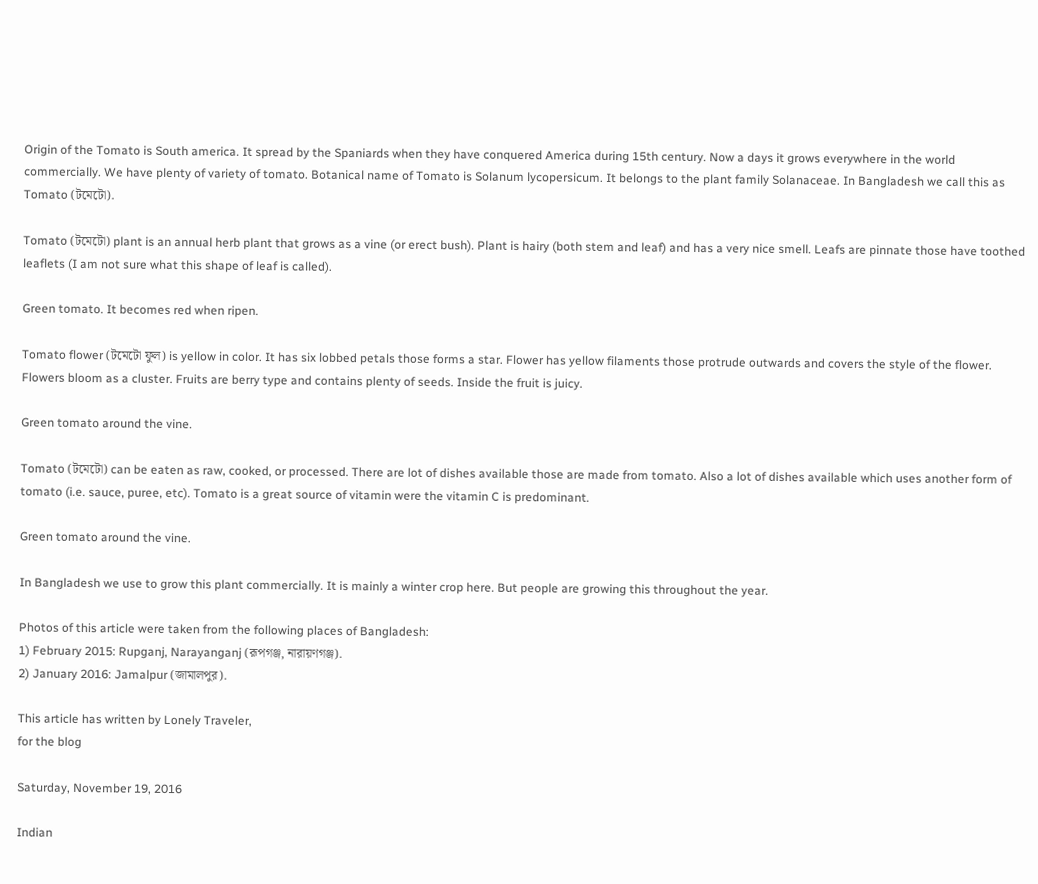Origin of the Tomato is South america. It spread by the Spaniards when they have conquered America during 15th century. Now a days it grows everywhere in the world commercially. We have plenty of variety of tomato. Botanical name of Tomato is Solanum lycopersicum. It belongs to the plant family Solanaceae. In Bangladesh we call this as Tomato (টমেটো).

Tomato (টমেটো) plant is an annual herb plant that grows as a vine (or erect bush). Plant is hairy (both stem and leaf) and has a very nice smell. Leafs are pinnate those have toothed leaflets (I am not sure what this shape of leaf is called).

Green tomato. It becomes red when ripen.

Tomato flower (টমেটো ফুল) is yellow in color. It has six lobbed petals those forms a star. Flower has yellow filaments those protrude outwards and covers the style of the flower. Flowers bloom as a cluster. Fruits are berry type and contains plenty of seeds. Inside the fruit is juicy.

Green tomato around the vine.

Tomato (টমেটো) can be eaten as raw, cooked, or processed. There are lot of dishes available those are made from tomato. Also a lot of dishes available which uses another form of tomato (i.e. sauce, puree, etc). Tomato is a great source of vitamin were the vitamin C is predominant.

Green tomato around the vine.

In Bangladesh we use to grow this plant commercially. It is mainly a winter crop here. But people are growing this throughout the year.

Photos of this article were taken from the following places of Bangladesh:
1) February 2015: Rupganj, Narayanganj (রূপগঞ্জ, নারায়ণগঞ্জ).
2) January 2016: Jamalpur (জামালপুর).

This article has written by Lonely Traveler,
for the blog

Saturday, November 19, 2016

Indian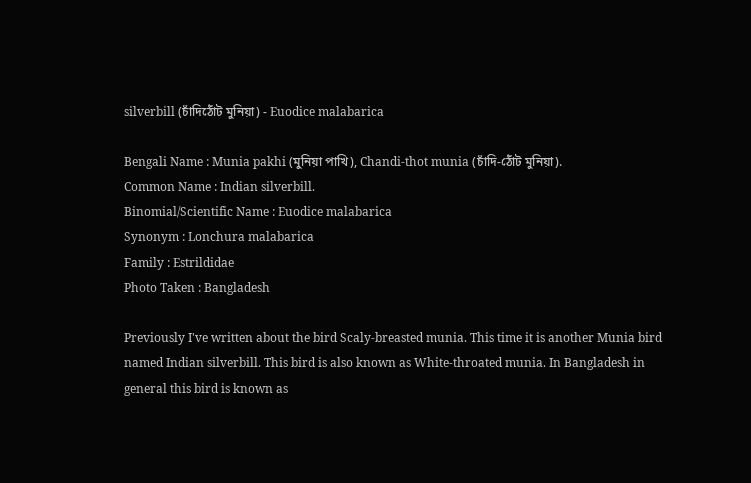silverbill (চাঁদিঠোঁট মুনিয়া) - Euodice malabarica

Bengali Name : Munia pakhi (মুনিয়া পাখি), Chandi-thot munia (চাঁদি-ঠোঁট মুনিয়া).
Common Name : Indian silverbill.
Binomial/Scientific Name : Euodice malabarica
Synonym : Lonchura malabarica
Family : Estrildidae
Photo Taken : Bangladesh

Previously I've written about the bird Scaly-breasted munia. This time it is another Munia bird named Indian silverbill. This bird is also known as White-throated munia. In Bangladesh in general this bird is known as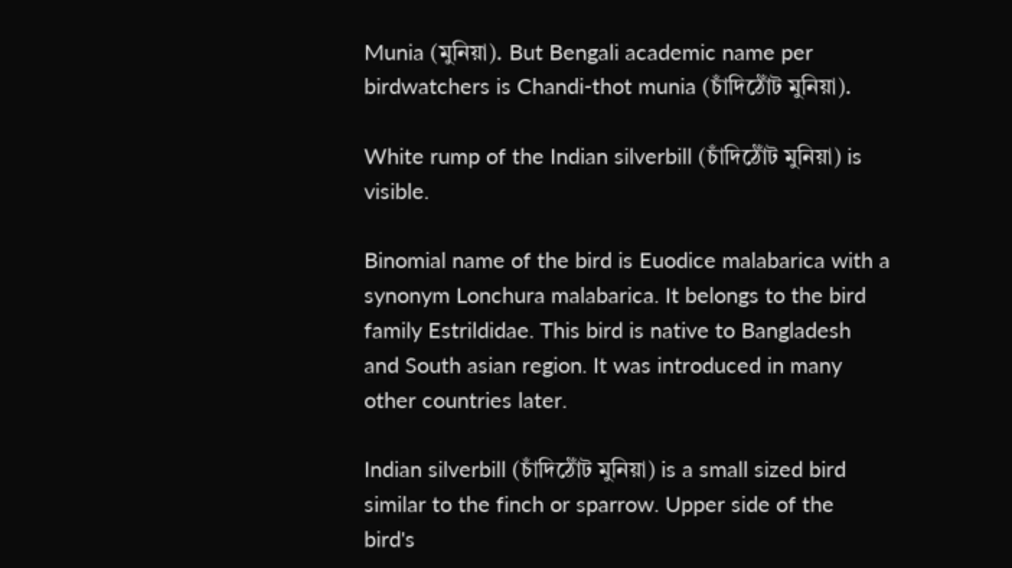Munia (মুনিয়া). But Bengali academic name per birdwatchers is Chandi-thot munia (চাঁদিঠোঁট মুনিয়া).

White rump of the Indian silverbill (চাঁদিঠোঁট মুনিয়া) is visible.

Binomial name of the bird is Euodice malabarica with a synonym Lonchura malabarica. It belongs to the bird family Estrildidae. This bird is native to Bangladesh and South asian region. It was introduced in many other countries later.

Indian silverbill (চাঁদিঠোঁট মুনিয়া) is a small sized bird similar to the finch or sparrow. Upper side of the bird's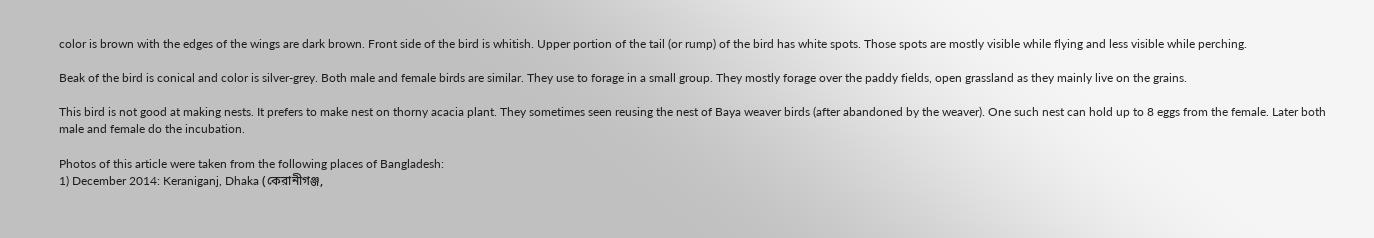color is brown with the edges of the wings are dark brown. Front side of the bird is whitish. Upper portion of the tail (or rump) of the bird has white spots. Those spots are mostly visible while flying and less visible while perching.

Beak of the bird is conical and color is silver-grey. Both male and female birds are similar. They use to forage in a small group. They mostly forage over the paddy fields, open grassland as they mainly live on the grains.

This bird is not good at making nests. It prefers to make nest on thorny acacia plant. They sometimes seen reusing the nest of Baya weaver birds (after abandoned by the weaver). One such nest can hold up to 8 eggs from the female. Later both male and female do the incubation.

Photos of this article were taken from the following places of Bangladesh:
1) December 2014: Keraniganj, Dhaka (কেরানীগঞ্জ,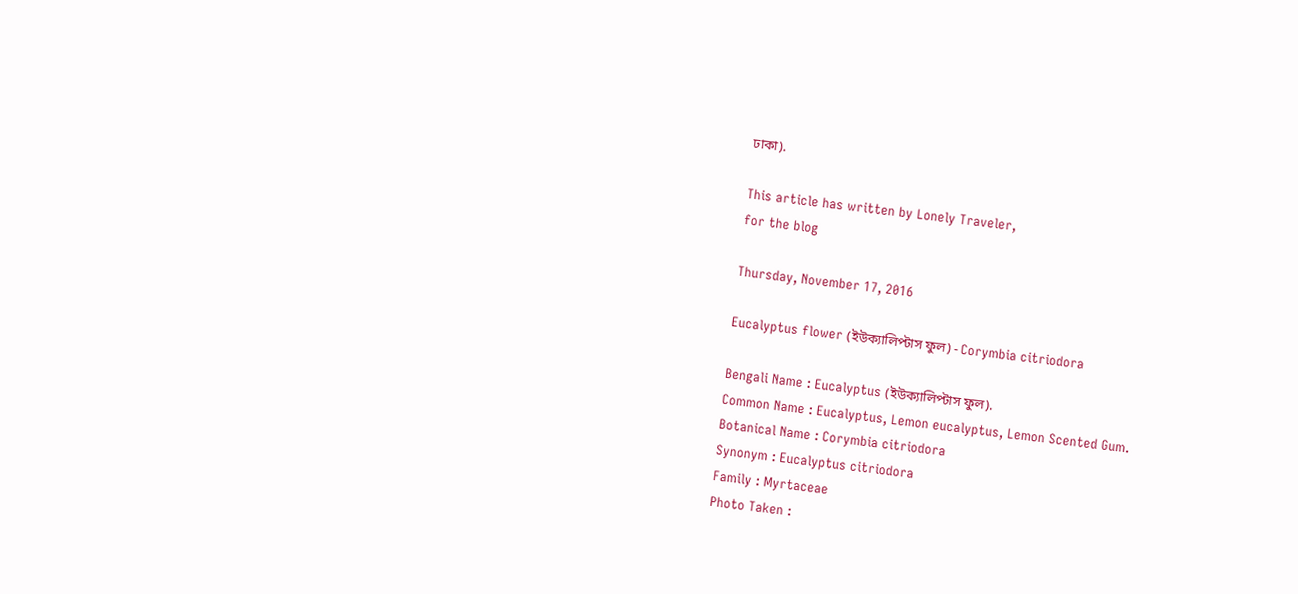ঢাকা).

This article has written by Lonely Traveler,
for the blog

Thursday, November 17, 2016

Eucalyptus flower (ইউক্যালিপ্টাস ফুল) - Corymbia citriodora

Bengali Name : Eucalyptus (ইউক্যালিপ্টাস ফুল).
Common Name : Eucalyptus, Lemon eucalyptus, Lemon Scented Gum.
Botanical Name : Corymbia citriodora
Synonym : Eucalyptus citriodora
Family : Myrtaceae
Photo Taken :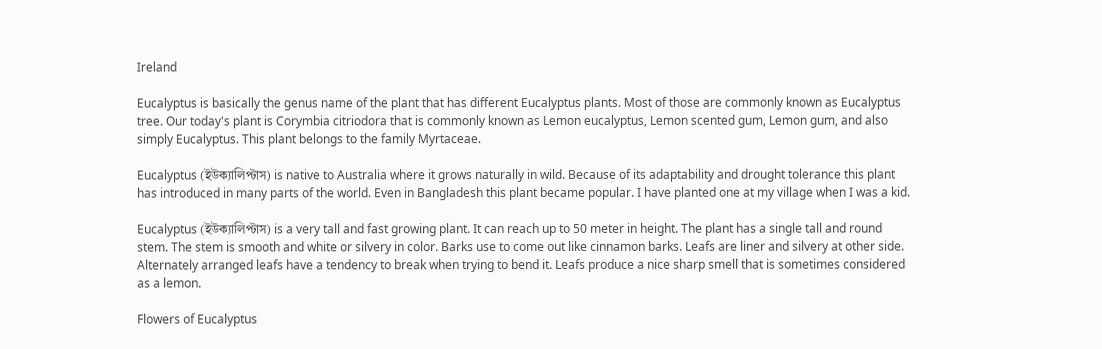Ireland

Eucalyptus is basically the genus name of the plant that has different Eucalyptus plants. Most of those are commonly known as Eucalyptus tree. Our today's plant is Corymbia citriodora that is commonly known as Lemon eucalyptus, Lemon scented gum, Lemon gum, and also simply Eucalyptus. This plant belongs to the family Myrtaceae.

Eucalyptus (ইউক্যালিপ্টাস) is native to Australia where it grows naturally in wild. Because of its adaptability and drought tolerance this plant has introduced in many parts of the world. Even in Bangladesh this plant became popular. I have planted one at my village when I was a kid.

Eucalyptus (ইউক্যালিপ্টাস) is a very tall and fast growing plant. It can reach up to 50 meter in height. The plant has a single tall and round stem. The stem is smooth and white or silvery in color. Barks use to come out like cinnamon barks. Leafs are liner and silvery at other side. Alternately arranged leafs have a tendency to break when trying to bend it. Leafs produce a nice sharp smell that is sometimes considered as a lemon.

Flowers of Eucalyptus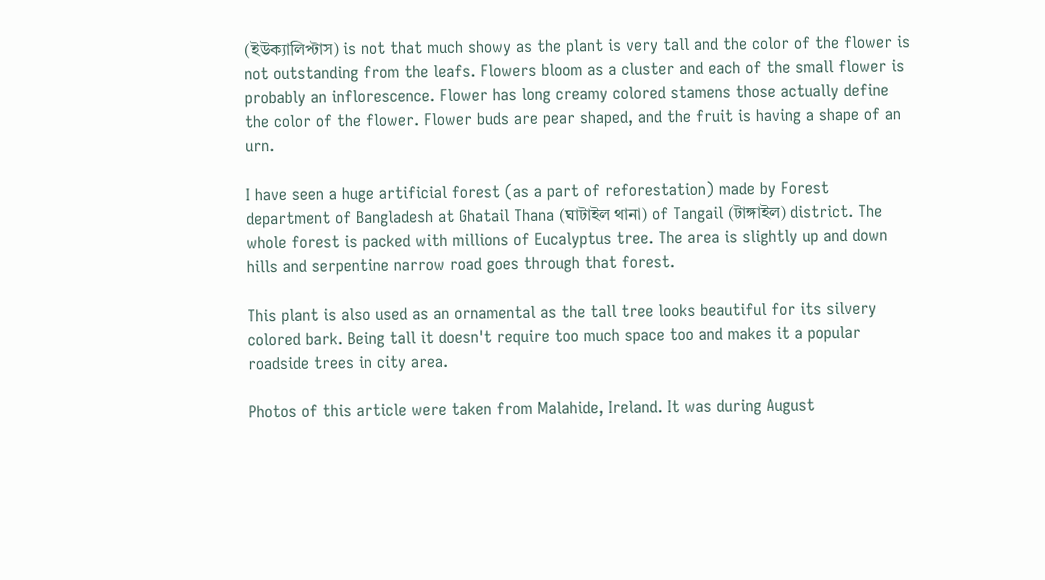(ইউক্যালিপ্টাস) is not that much showy as the plant is very tall and the color of the flower is not outstanding from the leafs. Flowers bloom as a cluster and each of the small flower is probably an inflorescence. Flower has long creamy colored stamens those actually define the color of the flower. Flower buds are pear shaped, and the fruit is having a shape of an urn.

I have seen a huge artificial forest (as a part of reforestation) made by Forest department of Bangladesh at Ghatail Thana (ঘাটাইল থানা) of Tangail (টাঙ্গাইল) district. The whole forest is packed with millions of Eucalyptus tree. The area is slightly up and down hills and serpentine narrow road goes through that forest.

This plant is also used as an ornamental as the tall tree looks beautiful for its silvery colored bark. Being tall it doesn't require too much space too and makes it a popular roadside trees in city area.

Photos of this article were taken from Malahide, Ireland. It was during August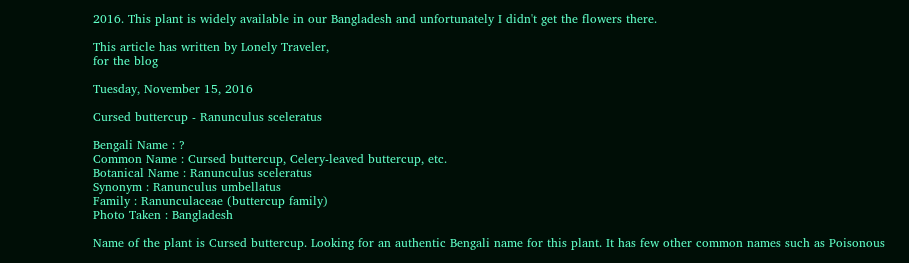2016. This plant is widely available in our Bangladesh and unfortunately I didn't get the flowers there.

This article has written by Lonely Traveler,
for the blog

Tuesday, November 15, 2016

Cursed buttercup - Ranunculus sceleratus

Bengali Name : ?
Common Name : Cursed buttercup, Celery-leaved buttercup, etc.
Botanical Name : Ranunculus sceleratus
Synonym : Ranunculus umbellatus
Family : Ranunculaceae (buttercup family)
Photo Taken : Bangladesh

Name of the plant is Cursed buttercup. Looking for an authentic Bengali name for this plant. It has few other common names such as Poisonous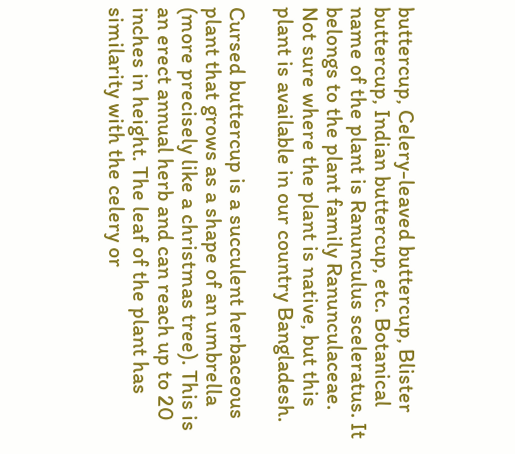buttercup, Celery-leaved buttercup, Blister buttercup, Indian buttercup, etc. Botanical name of the plant is Ranunculus sceleratus. It belongs to the plant family Ranunculaceae. Not sure where the plant is native, but this plant is available in our country Bangladesh.

Cursed buttercup is a succulent herbaceous plant that grows as a shape of an umbrella (more precisely like a christmas tree). This is an erect annual herb and can reach up to 20 inches in height. The leaf of the plant has similarity with the celery or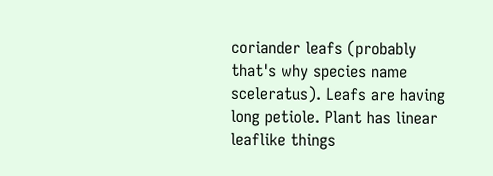coriander leafs (probably that's why species name sceleratus). Leafs are having long petiole. Plant has linear leaflike things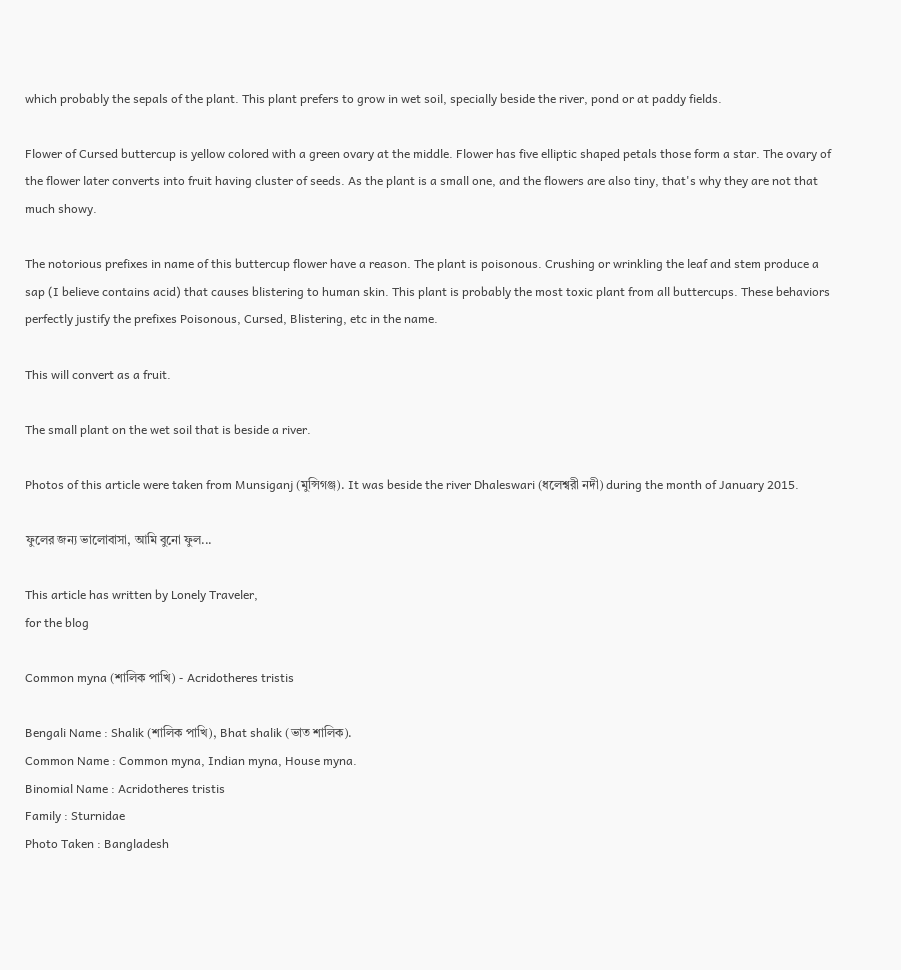which probably the sepals of the plant. This plant prefers to grow in wet soil, specially beside the river, pond or at paddy fields.

Flower of Cursed buttercup is yellow colored with a green ovary at the middle. Flower has five elliptic shaped petals those form a star. The ovary of the flower later converts into fruit having cluster of seeds. As the plant is a small one, and the flowers are also tiny, that's why they are not that much showy.

The notorious prefixes in name of this buttercup flower have a reason. The plant is poisonous. Crushing or wrinkling the leaf and stem produce a sap (I believe contains acid) that causes blistering to human skin. This plant is probably the most toxic plant from all buttercups. These behaviors perfectly justify the prefixes Poisonous, Cursed, Blistering, etc in the name.

This will convert as a fruit.

The small plant on the wet soil that is beside a river.

Photos of this article were taken from Munsiganj (মুন্সিগঞ্জ). It was beside the river Dhaleswari (ধলেশ্বরী নদী) during the month of January 2015.

ফুলের জন্য ভালোবাসা, আমি বুনো ফুল...

This article has written by Lonely Traveler,
for the blog

Common myna (শালিক পাখি) - Acridotheres tristis

Bengali Name : Shalik (শালিক পাখি), Bhat shalik (ভাত শালিক).
Common Name : Common myna, Indian myna, House myna.
Binomial Name : Acridotheres tristis
Family : Sturnidae
Photo Taken : Bangladesh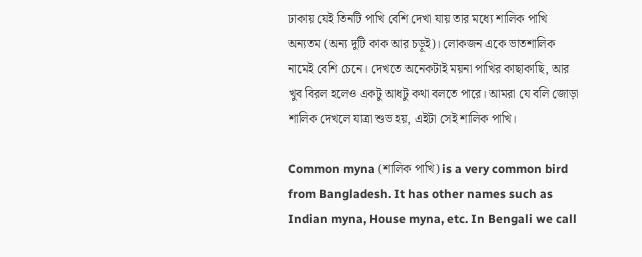ঢাকায় যেই তিনটি পাখি বেশি দেখা যায় তার মধ্যে শালিক পাখি অন্যতম (অন্য দুটি কাক আর চড়ূই)। লোকজন একে ভাতশালিক নামেই বেশি চেনে। দেখতে অনেকটাই ময়না পাখির কাছাকাছি, আর খুব বিরল হলেও একটু আধটু কথা বলতে পারে। আমরা যে বলি জোড়া শালিক দেখলে যাত্রা শুভ হয়, এইটা সেই শালিক পাখি।

Common myna (শালিক পাখি) is a very common bird from Bangladesh. It has other names such as Indian myna, House myna, etc. In Bengali we call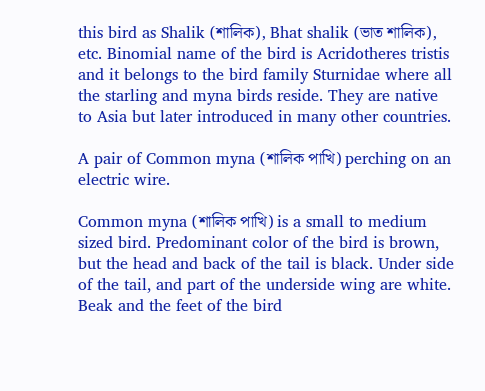this bird as Shalik (শালিক), Bhat shalik (ভাত শালিক), etc. Binomial name of the bird is Acridotheres tristis and it belongs to the bird family Sturnidae where all the starling and myna birds reside. They are native to Asia but later introduced in many other countries.

A pair of Common myna (শালিক পাখি) perching on an electric wire.

Common myna (শালিক পাখি) is a small to medium sized bird. Predominant color of the bird is brown, but the head and back of the tail is black. Under side of the tail, and part of the underside wing are white. Beak and the feet of the bird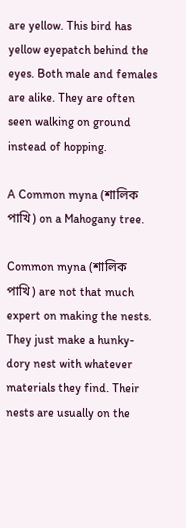are yellow. This bird has yellow eyepatch behind the eyes. Both male and females are alike. They are often seen walking on ground instead of hopping.

A Common myna (শালিক পাখি) on a Mahogany tree.

Common myna (শালিক পাখি) are not that much expert on making the nests. They just make a hunky-dory nest with whatever materials they find. Their nests are usually on the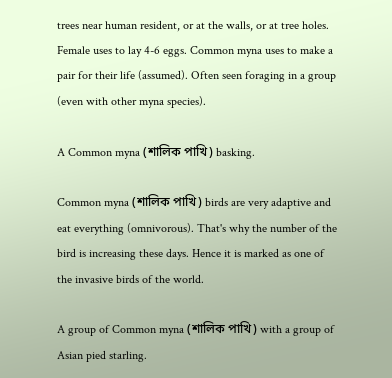trees near human resident, or at the walls, or at tree holes. Female uses to lay 4-6 eggs. Common myna uses to make a pair for their life (assumed). Often seen foraging in a group (even with other myna species).

A Common myna (শালিক পাখি) basking.

Common myna (শালিক পাখি) birds are very adaptive and eat everything (omnivorous). That's why the number of the bird is increasing these days. Hence it is marked as one of the invasive birds of the world.

A group of Common myna (শালিক পাখি) with a group of Asian pied starling.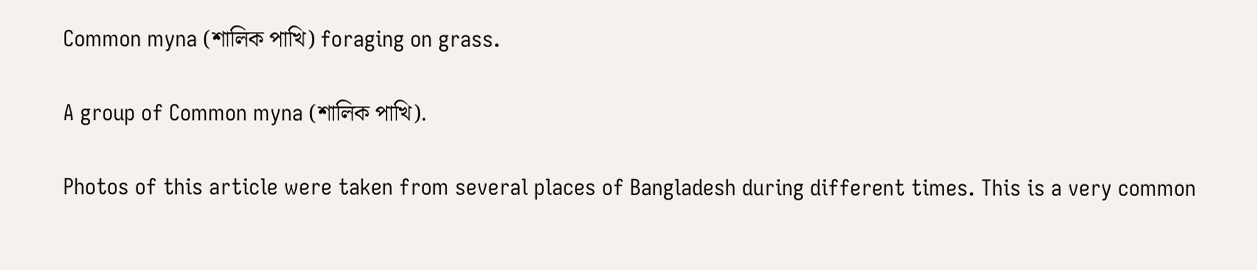Common myna (শালিক পাখি) foraging on grass.

A group of Common myna (শালিক পাখি).

Photos of this article were taken from several places of Bangladesh during different times. This is a very common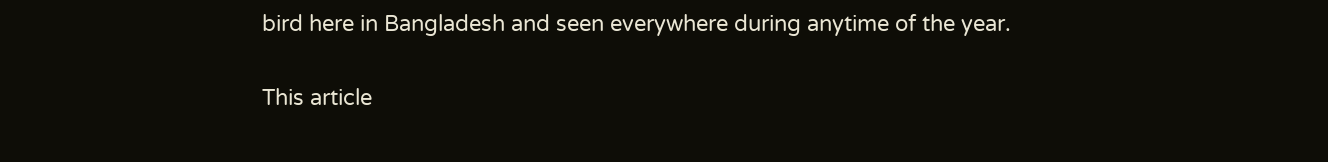bird here in Bangladesh and seen everywhere during anytime of the year.

This article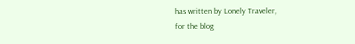has written by Lonely Traveler,
for the blog